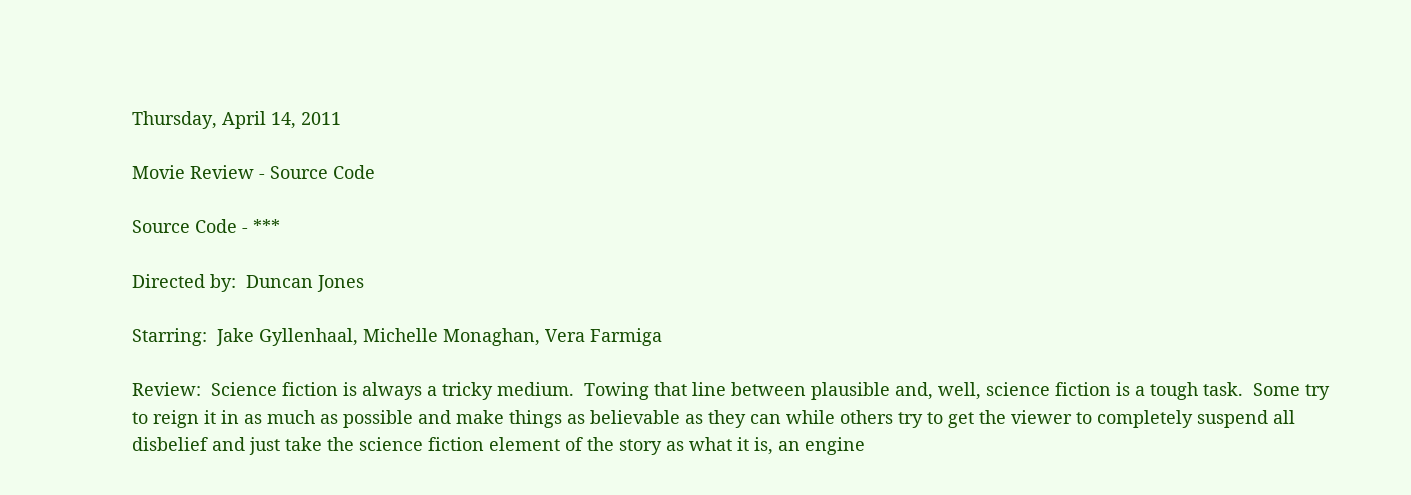Thursday, April 14, 2011

Movie Review - Source Code

Source Code - ***

Directed by:  Duncan Jones

Starring:  Jake Gyllenhaal, Michelle Monaghan, Vera Farmiga

Review:  Science fiction is always a tricky medium.  Towing that line between plausible and, well, science fiction is a tough task.  Some try to reign it in as much as possible and make things as believable as they can while others try to get the viewer to completely suspend all disbelief and just take the science fiction element of the story as what it is, an engine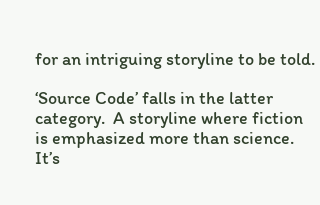for an intriguing storyline to be told.

‘Source Code’ falls in the latter category.  A storyline where fiction is emphasized more than science.  It’s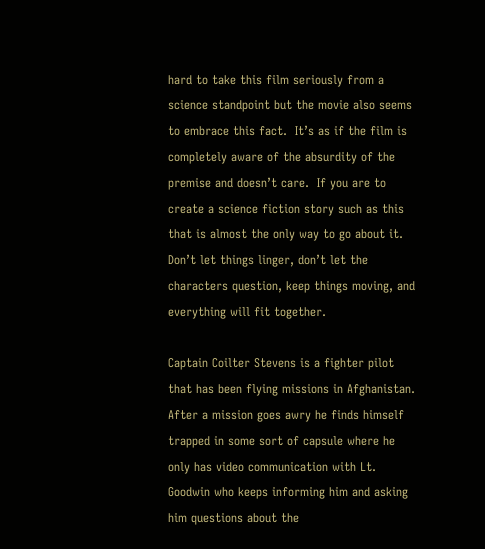hard to take this film seriously from a science standpoint but the movie also seems to embrace this fact.  It’s as if the film is completely aware of the absurdity of the premise and doesn’t care.  If you are to create a science fiction story such as this that is almost the only way to go about it.  Don’t let things linger, don’t let the characters question, keep things moving, and everything will fit together.

Captain Coilter Stevens is a fighter pilot that has been flying missions in Afghanistan.  After a mission goes awry he finds himself trapped in some sort of capsule where he only has video communication with Lt. Goodwin who keeps informing him and asking him questions about the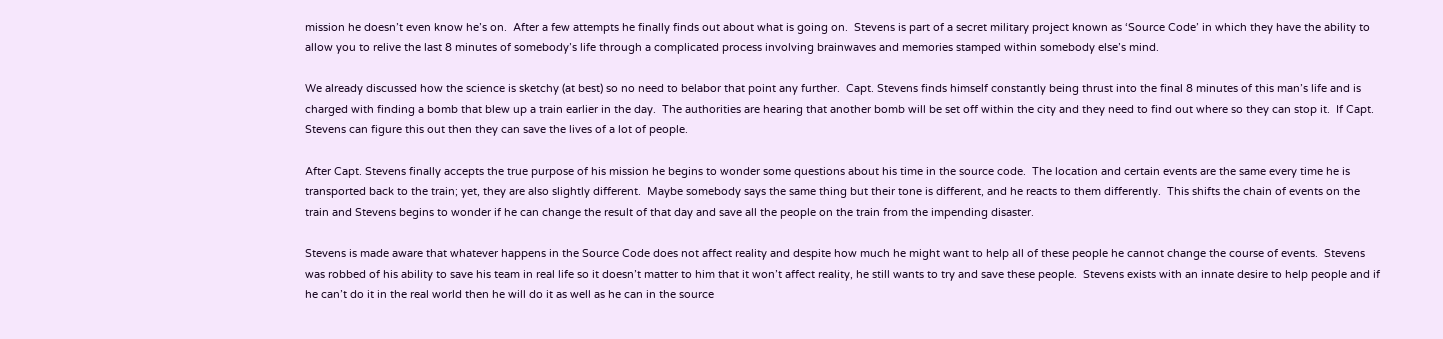mission he doesn’t even know he’s on.  After a few attempts he finally finds out about what is going on.  Stevens is part of a secret military project known as ‘Source Code’ in which they have the ability to allow you to relive the last 8 minutes of somebody’s life through a complicated process involving brainwaves and memories stamped within somebody else’s mind.

We already discussed how the science is sketchy (at best) so no need to belabor that point any further.  Capt. Stevens finds himself constantly being thrust into the final 8 minutes of this man’s life and is charged with finding a bomb that blew up a train earlier in the day.  The authorities are hearing that another bomb will be set off within the city and they need to find out where so they can stop it.  If Capt. Stevens can figure this out then they can save the lives of a lot of people.

After Capt. Stevens finally accepts the true purpose of his mission he begins to wonder some questions about his time in the source code.  The location and certain events are the same every time he is transported back to the train; yet, they are also slightly different.  Maybe somebody says the same thing but their tone is different, and he reacts to them differently.  This shifts the chain of events on the train and Stevens begins to wonder if he can change the result of that day and save all the people on the train from the impending disaster.

Stevens is made aware that whatever happens in the Source Code does not affect reality and despite how much he might want to help all of these people he cannot change the course of events.  Stevens was robbed of his ability to save his team in real life so it doesn’t matter to him that it won’t affect reality, he still wants to try and save these people.  Stevens exists with an innate desire to help people and if he can’t do it in the real world then he will do it as well as he can in the source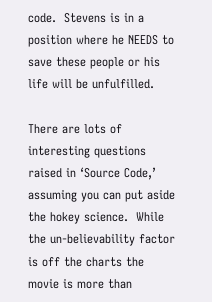code.  Stevens is in a position where he NEEDS to save these people or his life will be unfulfilled.

There are lots of interesting questions raised in ‘Source Code,’ assuming you can put aside the hokey science.  While the un-believability factor is off the charts the movie is more than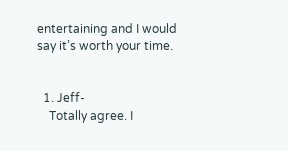entertaining and I would say it’s worth your time.


  1. Jeff-
    Totally agree. I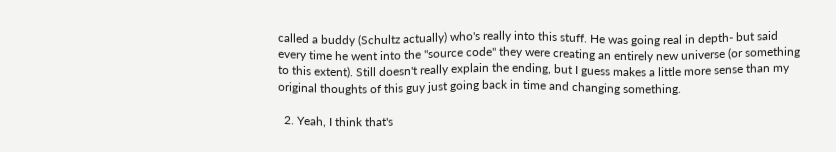called a buddy (Schultz actually) who's really into this stuff. He was going real in depth- but said every time he went into the "source code" they were creating an entirely new universe (or something to this extent). Still doesn't really explain the ending, but I guess makes a little more sense than my original thoughts of this guy just going back in time and changing something.

  2. Yeah, I think that's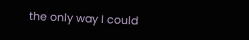the only way I could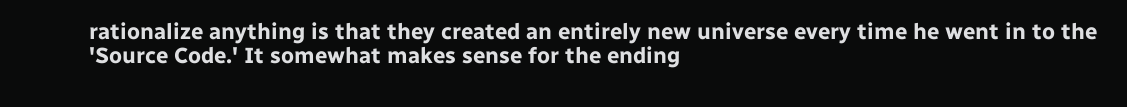rationalize anything is that they created an entirely new universe every time he went in to the 'Source Code.' It somewhat makes sense for the ending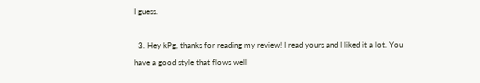I guess.

  3. Hey kPg, thanks for reading my review! I read yours and I liked it a lot. You have a good style that flows well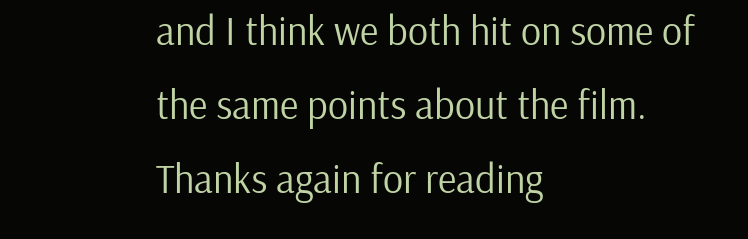and I think we both hit on some of the same points about the film. Thanks again for reading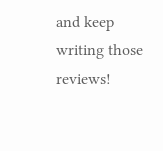and keep writing those reviews!